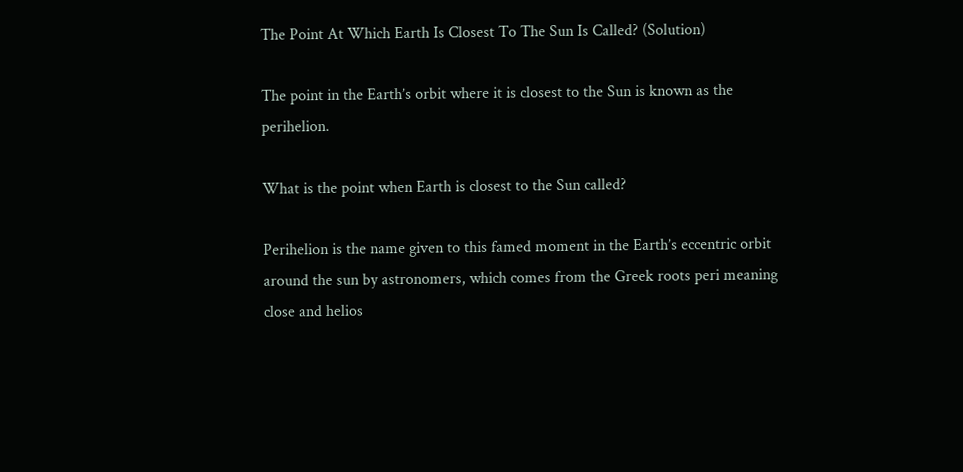The Point At Which Earth Is Closest To The Sun Is Called? (Solution)

The point in the Earth’s orbit where it is closest to the Sun is known as the perihelion.

What is the point when Earth is closest to the Sun called?

Perihelion is the name given to this famed moment in the Earth’s eccentric orbit around the sun by astronomers, which comes from the Greek roots peri meaning close and helios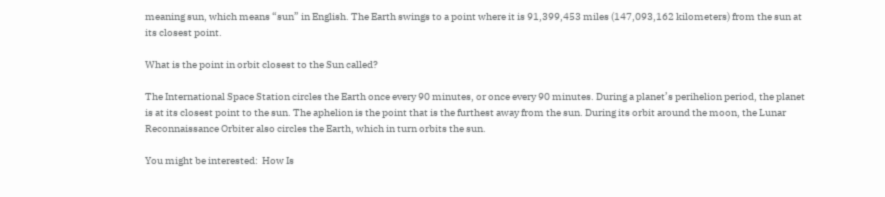meaning sun, which means “sun” in English. The Earth swings to a point where it is 91,399,453 miles (147,093,162 kilometers) from the sun at its closest point.

What is the point in orbit closest to the Sun called?

The International Space Station circles the Earth once every 90 minutes, or once every 90 minutes. During a planet’s perihelion period, the planet is at its closest point to the sun. The aphelion is the point that is the furthest away from the sun. During its orbit around the moon, the Lunar Reconnaissance Orbiter also circles the Earth, which in turn orbits the sun.

You might be interested:  How Is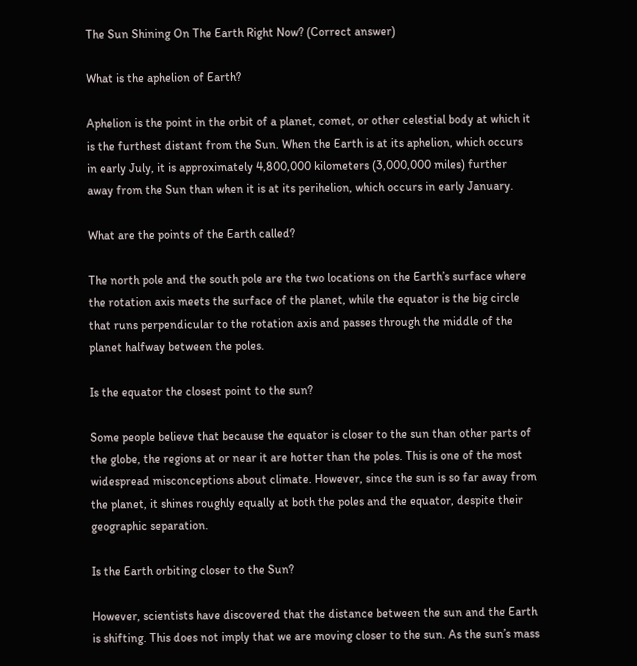The Sun Shining On The Earth Right Now? (Correct answer)

What is the aphelion of Earth?

Aphelion is the point in the orbit of a planet, comet, or other celestial body at which it is the furthest distant from the Sun. When the Earth is at its aphelion, which occurs in early July, it is approximately 4,800,000 kilometers (3,000,000 miles) further away from the Sun than when it is at its perihelion, which occurs in early January.

What are the points of the Earth called?

The north pole and the south pole are the two locations on the Earth’s surface where the rotation axis meets the surface of the planet, while the equator is the big circle that runs perpendicular to the rotation axis and passes through the middle of the planet halfway between the poles.

Is the equator the closest point to the sun?

Some people believe that because the equator is closer to the sun than other parts of the globe, the regions at or near it are hotter than the poles. This is one of the most widespread misconceptions about climate. However, since the sun is so far away from the planet, it shines roughly equally at both the poles and the equator, despite their geographic separation.

Is the Earth orbiting closer to the Sun?

However, scientists have discovered that the distance between the sun and the Earth is shifting. This does not imply that we are moving closer to the sun. As the sun’s mass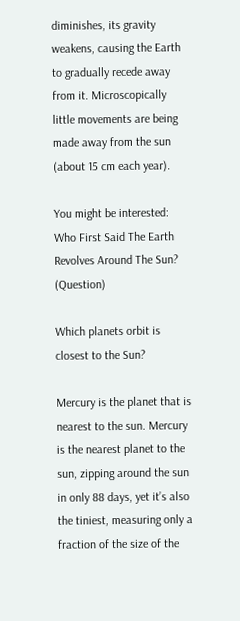diminishes, its gravity weakens, causing the Earth to gradually recede away from it. Microscopically little movements are being made away from the sun (about 15 cm each year).

You might be interested:  Who First Said The Earth Revolves Around The Sun? (Question)

Which planets orbit is closest to the Sun?

Mercury is the planet that is nearest to the sun. Mercury is the nearest planet to the sun, zipping around the sun in only 88 days, yet it’s also the tiniest, measuring only a fraction of the size of the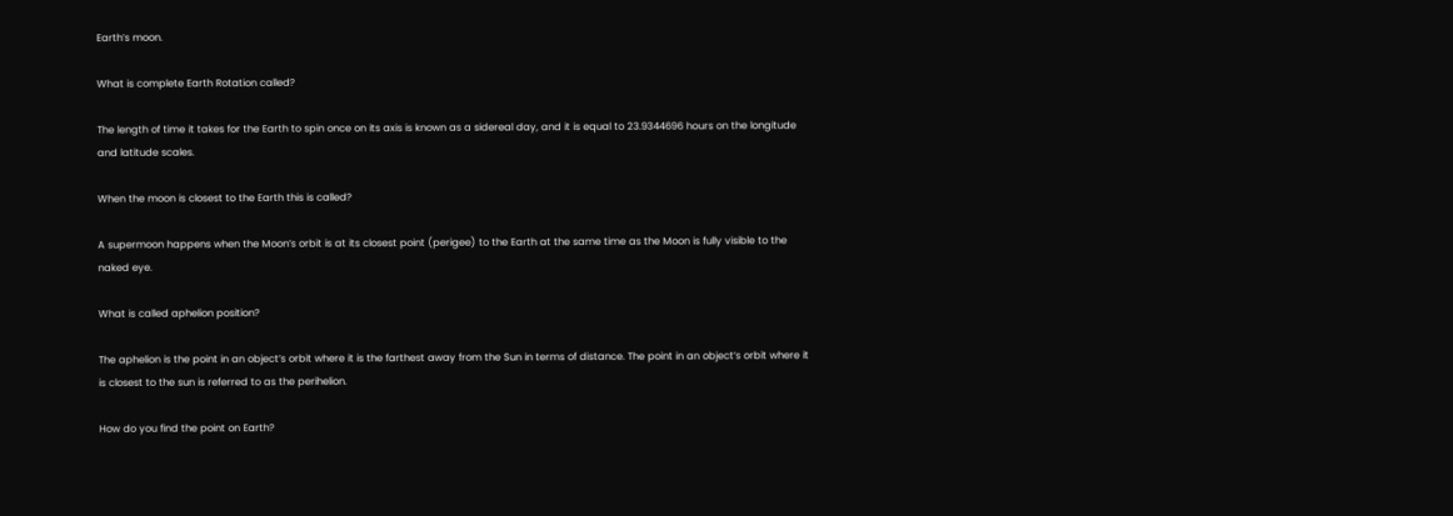Earth’s moon.

What is complete Earth Rotation called?

The length of time it takes for the Earth to spin once on its axis is known as a sidereal day, and it is equal to 23.9344696 hours on the longitude and latitude scales.

When the moon is closest to the Earth this is called?

A supermoon happens when the Moon’s orbit is at its closest point (perigee) to the Earth at the same time as the Moon is fully visible to the naked eye.

What is called aphelion position?

The aphelion is the point in an object’s orbit where it is the farthest away from the Sun in terms of distance. The point in an object’s orbit where it is closest to the sun is referred to as the perihelion.

How do you find the point on Earth?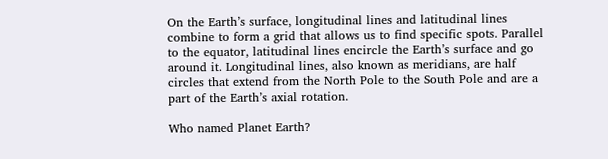On the Earth’s surface, longitudinal lines and latitudinal lines combine to form a grid that allows us to find specific spots. Parallel to the equator, latitudinal lines encircle the Earth’s surface and go around it. Longitudinal lines, also known as meridians, are half circles that extend from the North Pole to the South Pole and are a part of the Earth’s axial rotation.

Who named Planet Earth?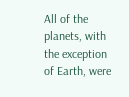All of the planets, with the exception of Earth, were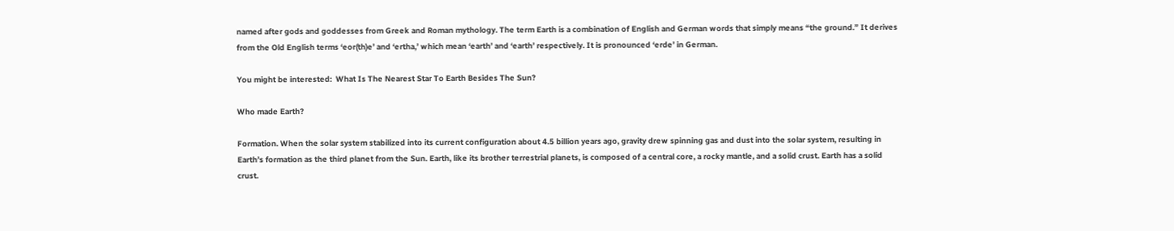named after gods and goddesses from Greek and Roman mythology. The term Earth is a combination of English and German words that simply means “the ground.” It derives from the Old English terms ‘eor(th)e’ and ‘ertha,’ which mean ‘earth’ and ‘earth’ respectively. It is pronounced ‘erde’ in German.

You might be interested:  What Is The Nearest Star To Earth Besides The Sun?

Who made Earth?

Formation. When the solar system stabilized into its current configuration about 4.5 billion years ago, gravity drew spinning gas and dust into the solar system, resulting in Earth’s formation as the third planet from the Sun. Earth, like its brother terrestrial planets, is composed of a central core, a rocky mantle, and a solid crust. Earth has a solid crust.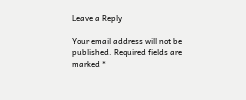Leave a Reply

Your email address will not be published. Required fields are marked *